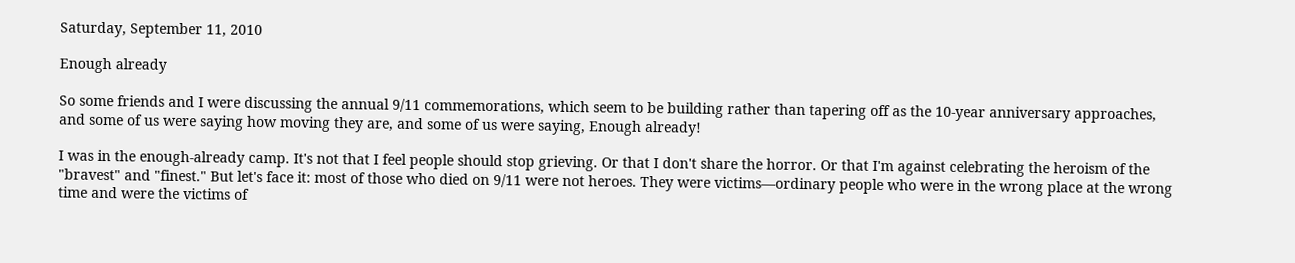Saturday, September 11, 2010

Enough already

So some friends and I were discussing the annual 9/11 commemorations, which seem to be building rather than tapering off as the 10-year anniversary approaches, and some of us were saying how moving they are, and some of us were saying, Enough already!

I was in the enough-already camp. It's not that I feel people should stop grieving. Or that I don't share the horror. Or that I'm against celebrating the heroism of the "bravest" and "finest." But let's face it: most of those who died on 9/11 were not heroes. They were victims—ordinary people who were in the wrong place at the wrong time and were the victims of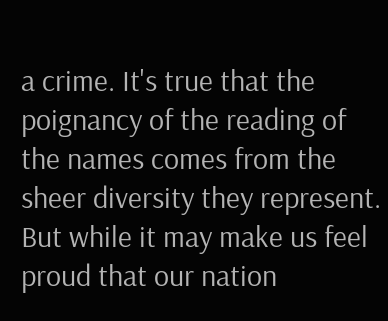a crime. It's true that the poignancy of the reading of the names comes from the sheer diversity they represent. But while it may make us feel proud that our nation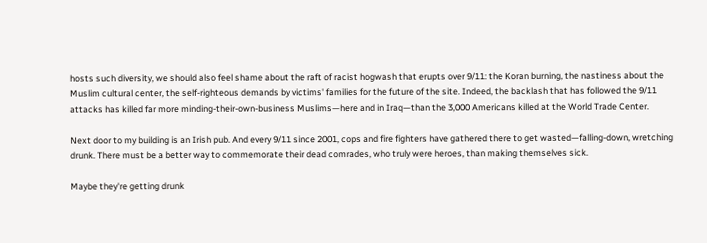hosts such diversity, we should also feel shame about the raft of racist hogwash that erupts over 9/11: the Koran burning, the nastiness about the Muslim cultural center, the self-righteous demands by victims' families for the future of the site. Indeed, the backlash that has followed the 9/11 attacks has killed far more minding-their-own-business Muslims—here and in Iraq—than the 3,000 Americans killed at the World Trade Center.

Next door to my building is an Irish pub. And every 9/11 since 2001, cops and fire fighters have gathered there to get wasted—falling-down, wretching drunk. There must be a better way to commemorate their dead comrades, who truly were heroes, than making themselves sick.

Maybe they're getting drunk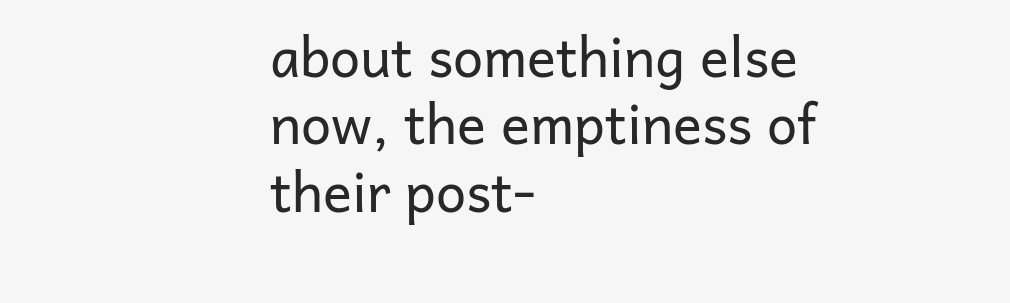about something else now, the emptiness of their post-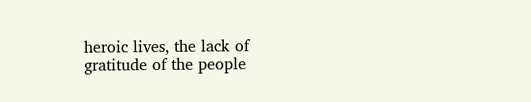heroic lives, the lack of gratitude of the people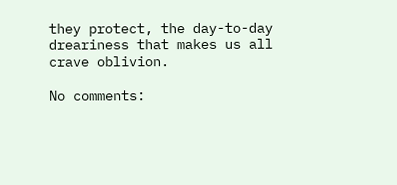they protect, the day-to-day dreariness that makes us all crave oblivion.

No comments: